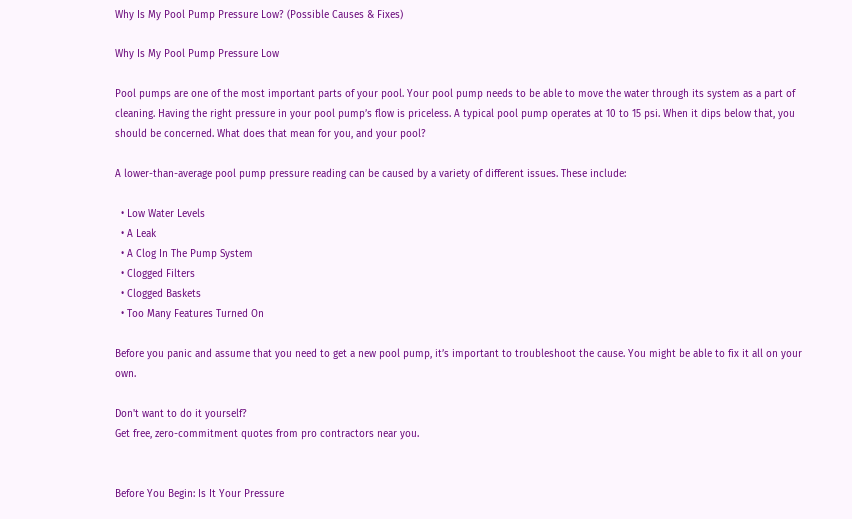Why Is My Pool Pump Pressure Low? (Possible Causes & Fixes)

Why Is My Pool Pump Pressure Low

Pool pumps are one of the most important parts of your pool. Your pool pump needs to be able to move the water through its system as a part of cleaning. Having the right pressure in your pool pump’s flow is priceless. A typical pool pump operates at 10 to 15 psi. When it dips below that, you should be concerned. What does that mean for you, and your pool?

A lower-than-average pool pump pressure reading can be caused by a variety of different issues. These include:

  • Low Water Levels
  • A Leak
  • A Clog In The Pump System
  • Clogged Filters
  • Clogged Baskets
  • Too Many Features Turned On

Before you panic and assume that you need to get a new pool pump, it’s important to troubleshoot the cause. You might be able to fix it all on your own.

Don't want to do it yourself?
Get free, zero-commitment quotes from pro contractors near you.


Before You Begin: Is It Your Pressure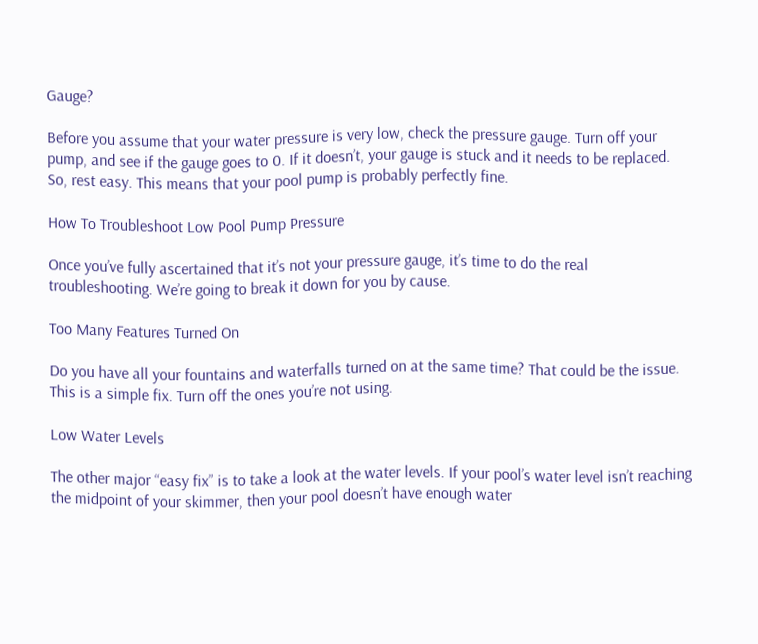Gauge?

Before you assume that your water pressure is very low, check the pressure gauge. Turn off your pump, and see if the gauge goes to 0. If it doesn’t, your gauge is stuck and it needs to be replaced. So, rest easy. This means that your pool pump is probably perfectly fine.

How To Troubleshoot Low Pool Pump Pressure

Once you’ve fully ascertained that it’s not your pressure gauge, it’s time to do the real troubleshooting. We’re going to break it down for you by cause.

Too Many Features Turned On

Do you have all your fountains and waterfalls turned on at the same time? That could be the issue. This is a simple fix. Turn off the ones you’re not using.

Low Water Levels

The other major “easy fix” is to take a look at the water levels. If your pool’s water level isn’t reaching the midpoint of your skimmer, then your pool doesn’t have enough water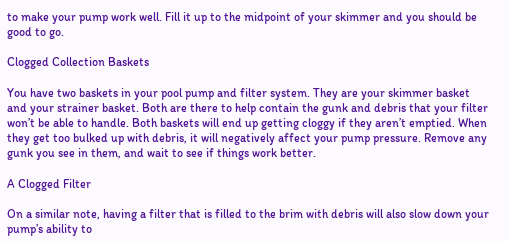to make your pump work well. Fill it up to the midpoint of your skimmer and you should be good to go.

Clogged Collection Baskets

You have two baskets in your pool pump and filter system. They are your skimmer basket and your strainer basket. Both are there to help contain the gunk and debris that your filter won’t be able to handle. Both baskets will end up getting cloggy if they aren’t emptied. When they get too bulked up with debris, it will negatively affect your pump pressure. Remove any gunk you see in them, and wait to see if things work better.

A Clogged Filter

On a similar note, having a filter that is filled to the brim with debris will also slow down your pump’s ability to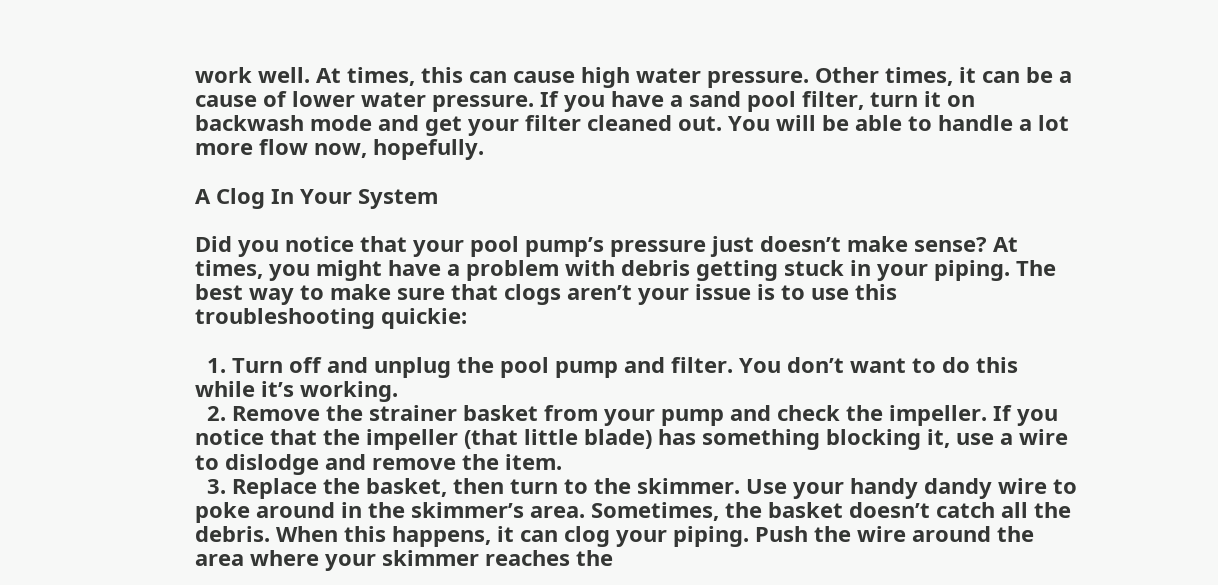work well. At times, this can cause high water pressure. Other times, it can be a cause of lower water pressure. If you have a sand pool filter, turn it on backwash mode and get your filter cleaned out. You will be able to handle a lot more flow now, hopefully.

A Clog In Your System

Did you notice that your pool pump’s pressure just doesn’t make sense? At times, you might have a problem with debris getting stuck in your piping. The best way to make sure that clogs aren’t your issue is to use this troubleshooting quickie:

  1. Turn off and unplug the pool pump and filter. You don’t want to do this while it’s working.
  2. Remove the strainer basket from your pump and check the impeller. If you notice that the impeller (that little blade) has something blocking it, use a wire to dislodge and remove the item.
  3. Replace the basket, then turn to the skimmer. Use your handy dandy wire to poke around in the skimmer’s area. Sometimes, the basket doesn’t catch all the debris. When this happens, it can clog your piping. Push the wire around the area where your skimmer reaches the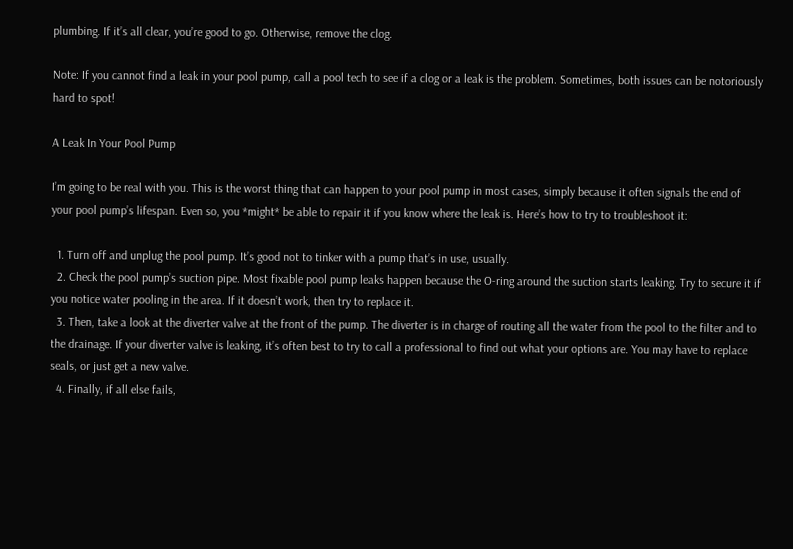plumbing. If it’s all clear, you’re good to go. Otherwise, remove the clog.

Note: If you cannot find a leak in your pool pump, call a pool tech to see if a clog or a leak is the problem. Sometimes, both issues can be notoriously hard to spot!

A Leak In Your Pool Pump

I’m going to be real with you. This is the worst thing that can happen to your pool pump in most cases, simply because it often signals the end of your pool pump’s lifespan. Even so, you *might* be able to repair it if you know where the leak is. Here’s how to try to troubleshoot it:

  1. Turn off and unplug the pool pump. It’s good not to tinker with a pump that’s in use, usually.
  2. Check the pool pump’s suction pipe. Most fixable pool pump leaks happen because the O-ring around the suction starts leaking. Try to secure it if you notice water pooling in the area. If it doesn’t work, then try to replace it.
  3. Then, take a look at the diverter valve at the front of the pump. The diverter is in charge of routing all the water from the pool to the filter and to the drainage. If your diverter valve is leaking, it’s often best to try to call a professional to find out what your options are. You may have to replace seals, or just get a new valve.
  4. Finally, if all else fails,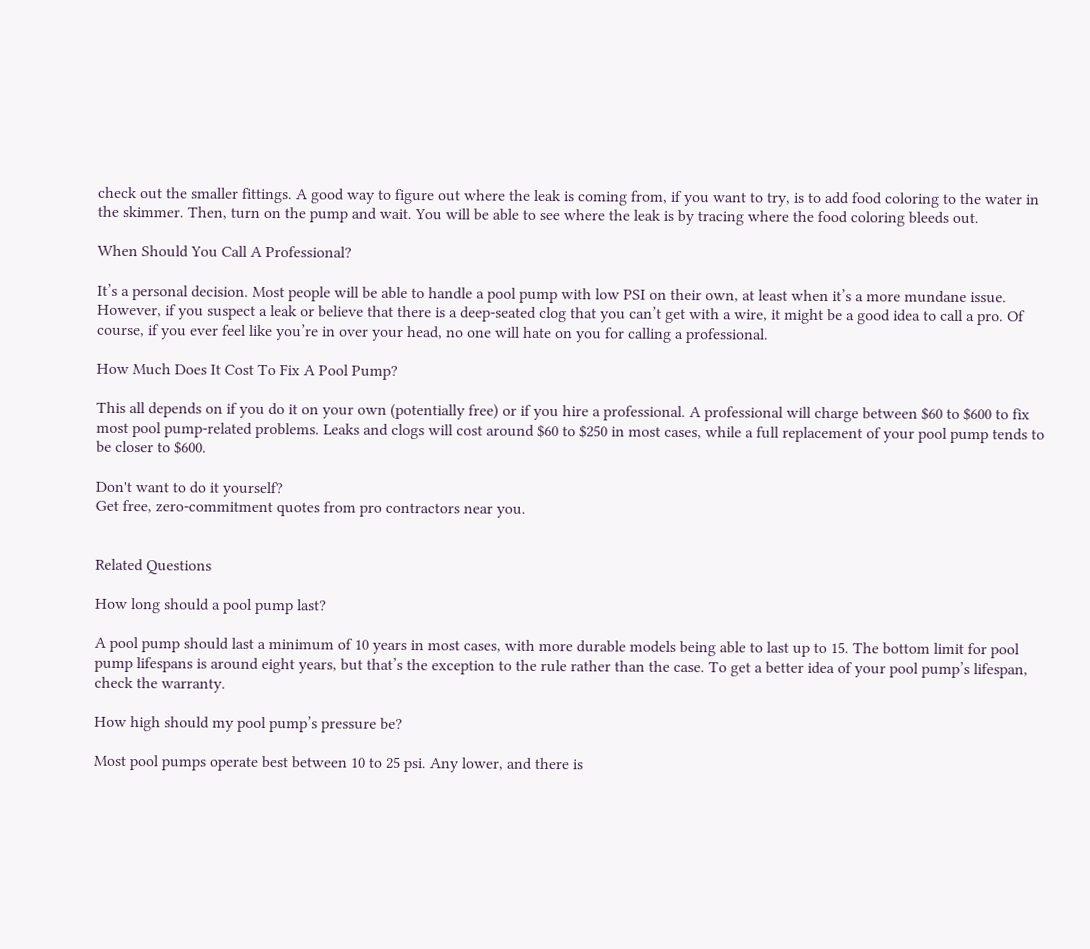check out the smaller fittings. A good way to figure out where the leak is coming from, if you want to try, is to add food coloring to the water in the skimmer. Then, turn on the pump and wait. You will be able to see where the leak is by tracing where the food coloring bleeds out.

When Should You Call A Professional?

It’s a personal decision. Most people will be able to handle a pool pump with low PSI on their own, at least when it’s a more mundane issue. However, if you suspect a leak or believe that there is a deep-seated clog that you can’t get with a wire, it might be a good idea to call a pro. Of course, if you ever feel like you’re in over your head, no one will hate on you for calling a professional.

How Much Does It Cost To Fix A Pool Pump?

This all depends on if you do it on your own (potentially free) or if you hire a professional. A professional will charge between $60 to $600 to fix most pool pump-related problems. Leaks and clogs will cost around $60 to $250 in most cases, while a full replacement of your pool pump tends to be closer to $600.

Don't want to do it yourself?
Get free, zero-commitment quotes from pro contractors near you.


Related Questions

How long should a pool pump last?

A pool pump should last a minimum of 10 years in most cases, with more durable models being able to last up to 15. The bottom limit for pool pump lifespans is around eight years, but that’s the exception to the rule rather than the case. To get a better idea of your pool pump’s lifespan, check the warranty.

How high should my pool pump’s pressure be?

Most pool pumps operate best between 10 to 25 psi. Any lower, and there is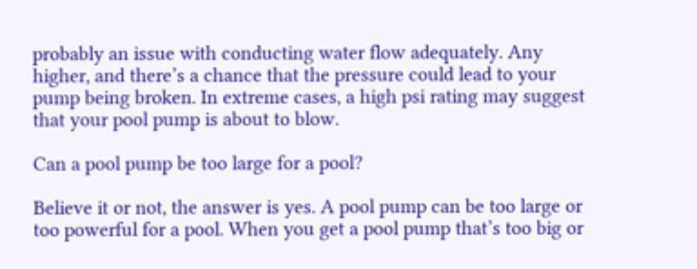probably an issue with conducting water flow adequately. Any higher, and there’s a chance that the pressure could lead to your pump being broken. In extreme cases, a high psi rating may suggest that your pool pump is about to blow.

Can a pool pump be too large for a pool?

Believe it or not, the answer is yes. A pool pump can be too large or too powerful for a pool. When you get a pool pump that’s too big or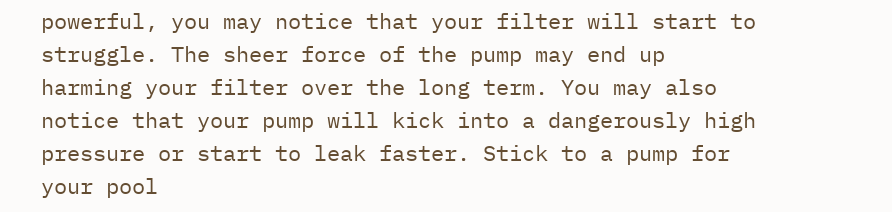powerful, you may notice that your filter will start to struggle. The sheer force of the pump may end up harming your filter over the long term. You may also notice that your pump will kick into a dangerously high pressure or start to leak faster. Stick to a pump for your pool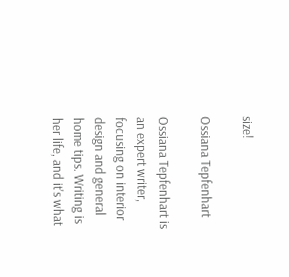size!

Ossiana Tepfenhart

Ossiana Tepfenhart is an expert writer, focusing on interior design and general home tips. Writing is her life, and it's what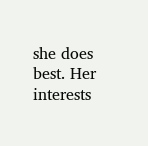she does best. Her interests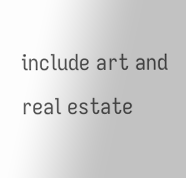include art and real estate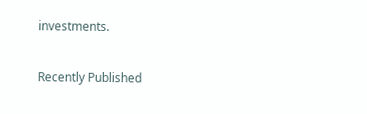investments.

Recently Published